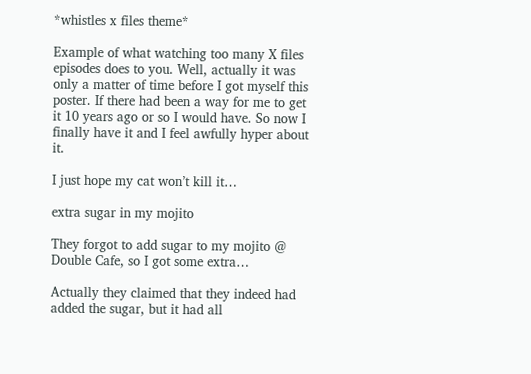*whistles x files theme*

Example of what watching too many X files episodes does to you. Well, actually it was only a matter of time before I got myself this poster. If there had been a way for me to get it 10 years ago or so I would have. So now I finally have it and I feel awfully hyper about it.

I just hope my cat won’t kill it…

extra sugar in my mojito

They forgot to add sugar to my mojito @ Double Cafe, so I got some extra…

Actually they claimed that they indeed had added the sugar, but it had all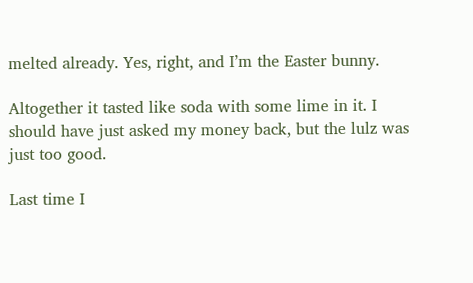melted already. Yes, right, and I’m the Easter bunny.

Altogether it tasted like soda with some lime in it. I should have just asked my money back, but the lulz was just too good.

Last time I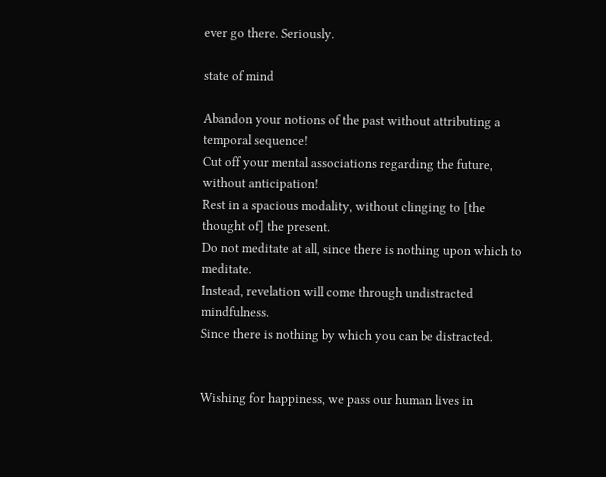ever go there. Seriously.

state of mind

Abandon your notions of the past without attributing a temporal sequence!
Cut off your mental associations regarding the future, without anticipation!
Rest in a spacious modality, without clinging to [the thought of] the present.
Do not meditate at all, since there is nothing upon which to meditate.
Instead, revelation will come through undistracted mindfulness.
Since there is nothing by which you can be distracted.


Wishing for happiness, we pass our human lives in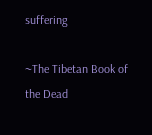suffering

~The Tibetan Book of the Dead